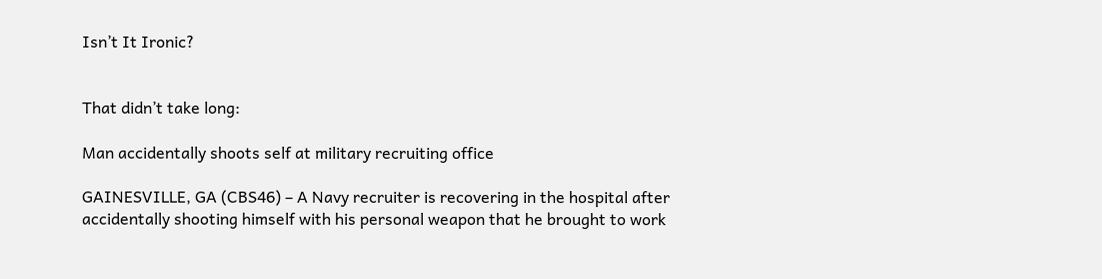Isn’t It Ironic?


That didn’t take long:

Man accidentally shoots self at military recruiting office

GAINESVILLE, GA (CBS46) – A Navy recruiter is recovering in the hospital after accidentally shooting himself with his personal weapon that he brought to work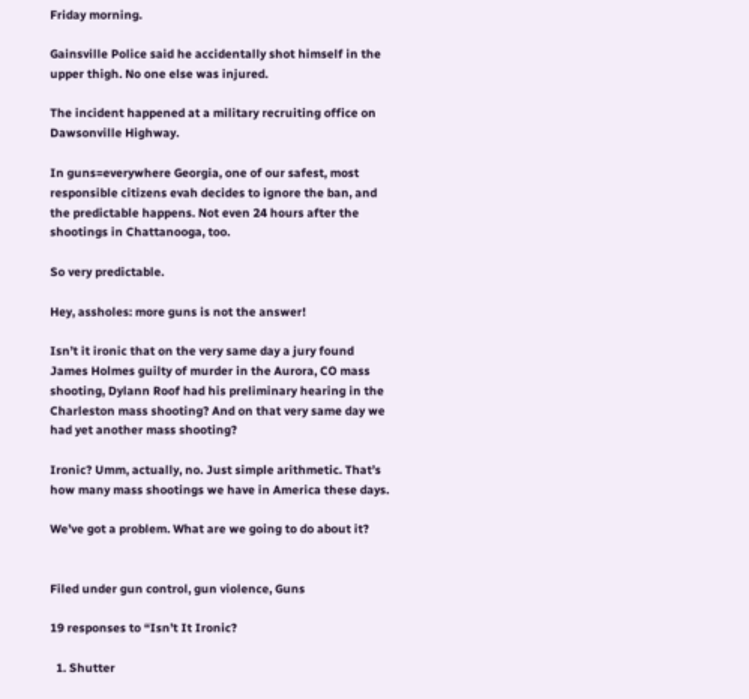Friday morning.

Gainsville Police said he accidentally shot himself in the upper thigh. No one else was injured.

The incident happened at a military recruiting office on Dawsonville Highway.

In guns=everywhere Georgia, one of our safest, most responsible citizens evah decides to ignore the ban, and the predictable happens. Not even 24 hours after the shootings in Chattanooga, too.

So very predictable.

Hey, assholes: more guns is not the answer!

Isn’t it ironic that on the very same day a jury found James Holmes guilty of murder in the Aurora, CO mass shooting, Dylann Roof had his preliminary hearing in the Charleston mass shooting? And on that very same day we had yet another mass shooting?

Ironic? Umm, actually, no. Just simple arithmetic. That’s how many mass shootings we have in America these days.

We’ve got a problem. What are we going to do about it?


Filed under gun control, gun violence, Guns

19 responses to “Isn’t It Ironic?

  1. Shutter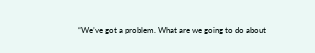“We’ve got a problem. What are we going to do about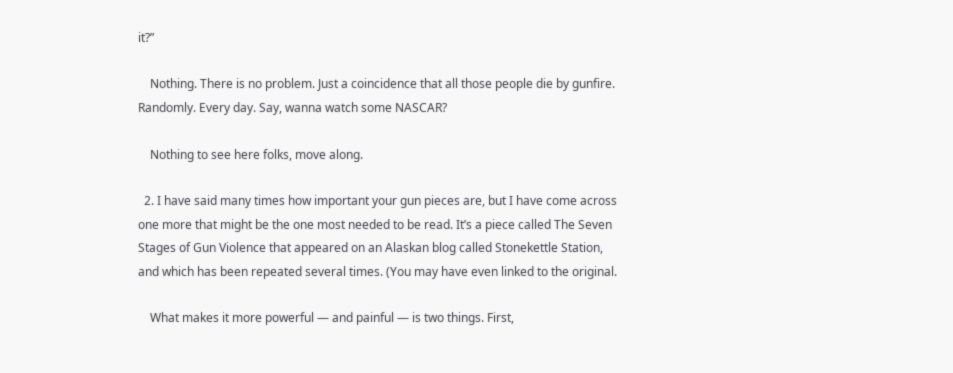it?”

    Nothing. There is no problem. Just a coincidence that all those people die by gunfire. Randomly. Every day. Say, wanna watch some NASCAR?

    Nothing to see here folks, move along.

  2. I have said many times how important your gun pieces are, but I have come across one more that might be the one most needed to be read. It’s a piece called The Seven Stages of Gun Violence that appeared on an Alaskan blog called Stonekettle Station, and which has been repeated several times. (You may have even linked to the original.

    What makes it more powerful — and painful — is two things. First,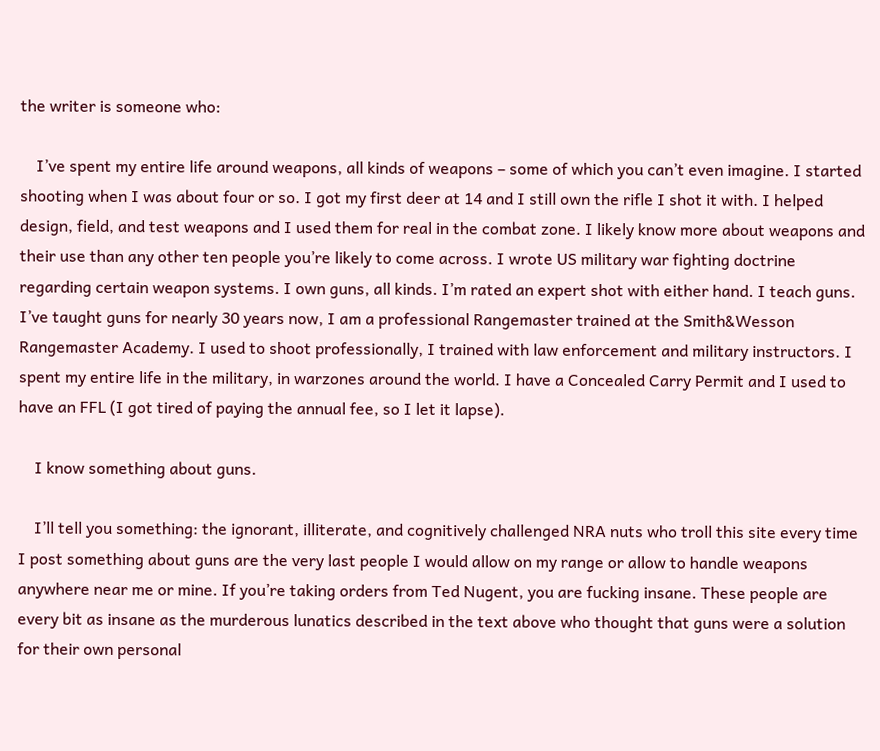the writer is someone who:

    I’ve spent my entire life around weapons, all kinds of weapons – some of which you can’t even imagine. I started shooting when I was about four or so. I got my first deer at 14 and I still own the rifle I shot it with. I helped design, field, and test weapons and I used them for real in the combat zone. I likely know more about weapons and their use than any other ten people you’re likely to come across. I wrote US military war fighting doctrine regarding certain weapon systems. I own guns, all kinds. I’m rated an expert shot with either hand. I teach guns. I’ve taught guns for nearly 30 years now, I am a professional Rangemaster trained at the Smith&Wesson Rangemaster Academy. I used to shoot professionally, I trained with law enforcement and military instructors. I spent my entire life in the military, in warzones around the world. I have a Concealed Carry Permit and I used to have an FFL (I got tired of paying the annual fee, so I let it lapse).

    I know something about guns.

    I’ll tell you something: the ignorant, illiterate, and cognitively challenged NRA nuts who troll this site every time I post something about guns are the very last people I would allow on my range or allow to handle weapons anywhere near me or mine. If you’re taking orders from Ted Nugent, you are fucking insane. These people are every bit as insane as the murderous lunatics described in the text above who thought that guns were a solution for their own personal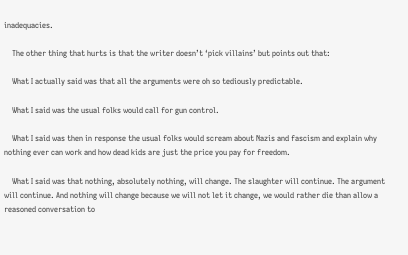inadequacies.

    The other thing that hurts is that the writer doesn’t ‘pick villains’ but points out that:

    What I actually said was that all the arguments were oh so tediously predictable.

    What I said was the usual folks would call for gun control.

    What I said was then in response the usual folks would scream about Nazis and fascism and explain why nothing ever can work and how dead kids are just the price you pay for freedom.

    What I said was that nothing, absolutely nothing, will change. The slaughter will continue. The argument will continue. And nothing will change because we will not let it change, we would rather die than allow a reasoned conversation to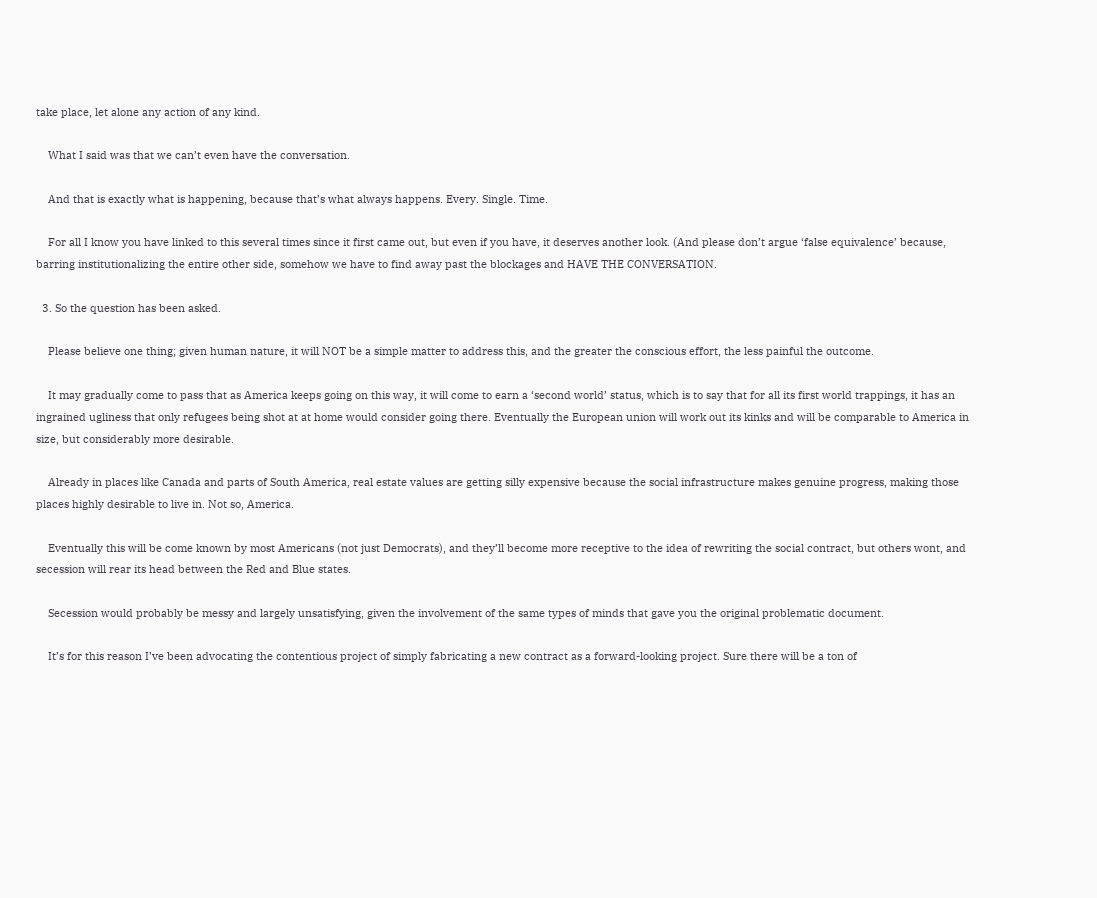take place, let alone any action of any kind.

    What I said was that we can’t even have the conversation.

    And that is exactly what is happening, because that’s what always happens. Every. Single. Time.

    For all I know you have linked to this several times since it first came out, but even if you have, it deserves another look. (And please don’t argue ‘false equivalence’ because, barring institutionalizing the entire other side, somehow we have to find away past the blockages and HAVE THE CONVERSATION.

  3. So the question has been asked.

    Please believe one thing; given human nature, it will NOT be a simple matter to address this, and the greater the conscious effort, the less painful the outcome.

    It may gradually come to pass that as America keeps going on this way, it will come to earn a ‘second world’ status, which is to say that for all its first world trappings, it has an ingrained ugliness that only refugees being shot at at home would consider going there. Eventually the European union will work out its kinks and will be comparable to America in size, but considerably more desirable.

    Already in places like Canada and parts of South America, real estate values are getting silly expensive because the social infrastructure makes genuine progress, making those places highly desirable to live in. Not so, America.

    Eventually this will be come known by most Americans (not just Democrats), and they’ll become more receptive to the idea of rewriting the social contract, but others wont, and secession will rear its head between the Red and Blue states.

    Secession would probably be messy and largely unsatisfying, given the involvement of the same types of minds that gave you the original problematic document.

    It’s for this reason I’ve been advocating the contentious project of simply fabricating a new contract as a forward-looking project. Sure there will be a ton of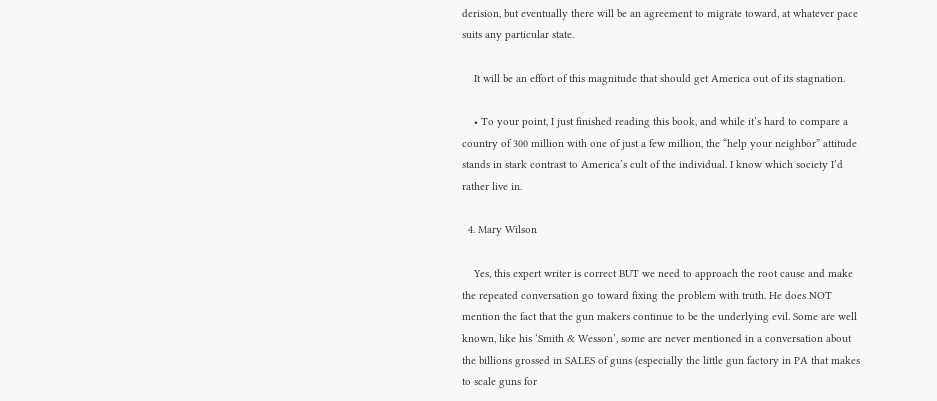derision, but eventually there will be an agreement to migrate toward, at whatever pace suits any particular state.

    It will be an effort of this magnitude that should get America out of its stagnation.

    • To your point, I just finished reading this book, and while it’s hard to compare a country of 300 million with one of just a few million, the “help your neighbor” attitude stands in stark contrast to America’s cult of the individual. I know which society I’d rather live in.

  4. Mary Wilson

    Yes, this expert writer is correct BUT we need to approach the root cause and make the repeated conversation go toward fixing the problem with truth. He does NOT mention the fact that the gun makers continue to be the underlying evil. Some are well known, like his ‘Smith & Wesson’, some are never mentioned in a conversation about the billions grossed in SALES of guns (especially the little gun factory in PA that makes to scale guns for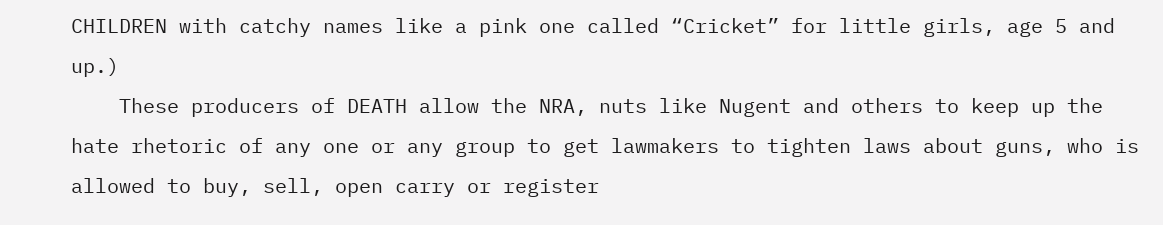CHILDREN with catchy names like a pink one called “Cricket” for little girls, age 5 and up.)
    These producers of DEATH allow the NRA, nuts like Nugent and others to keep up the hate rhetoric of any one or any group to get lawmakers to tighten laws about guns, who is allowed to buy, sell, open carry or register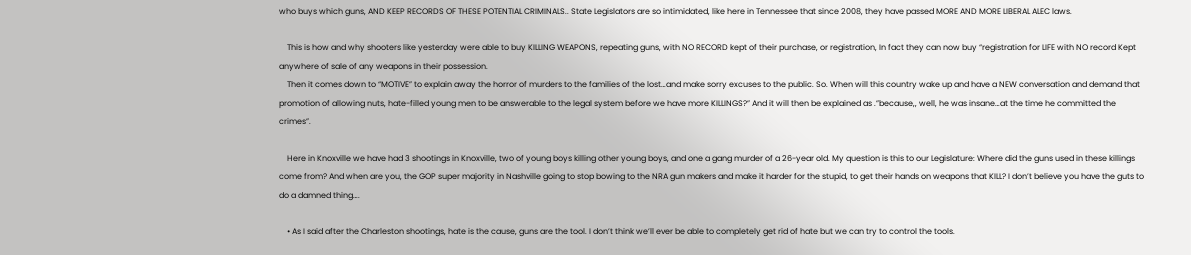who buys which guns, AND KEEP RECORDS OF THESE POTENTIAL CRIMINALS.. State Legislators are so intimidated, like here in Tennessee that since 2008, they have passed MORE AND MORE LIBERAL ALEC laws.

    This is how and why shooters like yesterday were able to buy KILLING WEAPONS, repeating guns, with NO RECORD kept of their purchase, or registration, In fact they can now buy “registration for LIFE with NO record Kept anywhere of sale of any weapons in their possession.
    Then it comes down to “MOTIVE” to explain away the horror of murders to the families of the lost…and make sorry excuses to the public. So. When will this country wake up and have a NEW conversation and demand that promotion of allowing nuts, hate-filled young men to be answerable to the legal system before we have more KILLINGS?” And it will then be explained as .”because,, well, he was insane…at the time he committed the crimes”.

    Here in Knoxville we have had 3 shootings in Knoxville, two of young boys killing other young boys, and one a gang murder of a 26-year old. My question is this to our Legislature: Where did the guns used in these killings come from? And when are you, the GOP super majority in Nashville going to stop bowing to the NRA gun makers and make it harder for the stupid, to get their hands on weapons that KILL? I don’t believe you have the guts to do a damned thing….

    • As I said after the Charleston shootings, hate is the cause, guns are the tool. I don’t think we’ll ever be able to completely get rid of hate but we can try to control the tools.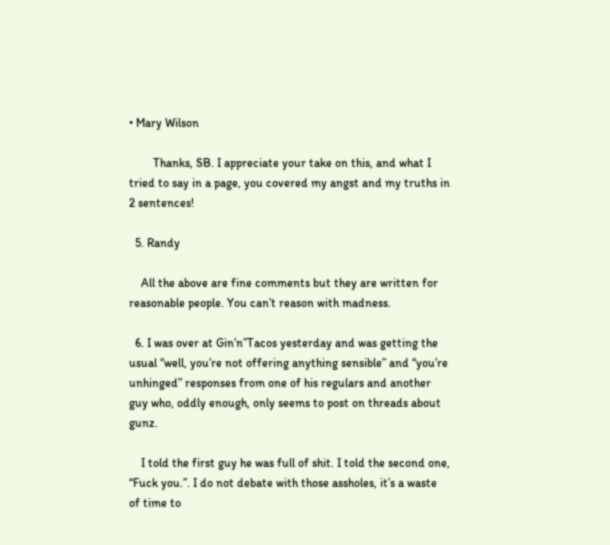• Mary Wilson

        Thanks, SB. I appreciate your take on this, and what I tried to say in a page, you covered my angst and my truths in 2 sentences!

  5. Randy

    All the above are fine comments but they are written for reasonable people. You can’t reason with madness.

  6. I was over at Gin’n”Tacos yesterday and was getting the usual “well, you’re not offering anything sensible” and “you’re unhinged” responses from one of his regulars and another guy who, oddly enough, only seems to post on threads about gunz.

    I told the first guy he was full of shit. I told the second one, “Fuck you.”. I do not debate with those assholes, it’s a waste of time to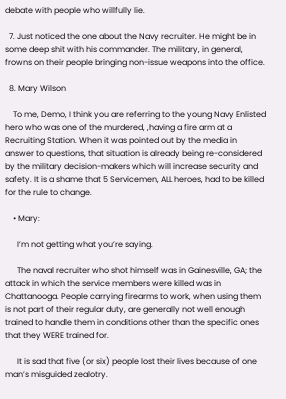debate with people who willfully lie.

  7. Just noticed the one about the Navy recruiter. He might be in some deep shit with his commander. The military, in general, frowns on their people bringing non-issue weapons into the office.

  8. Mary Wilson

    To me, Demo, I think you are referring to the young Navy Enlisted hero who was one of the murdered, ,having a fire arm at a Recruiting Station. When it was pointed out by the media in answer to questions, that situation is already being re-considered by the military decision-makers which will increase security and safety. It is a shame that 5 Servicemen, ALL heroes, had to be killed for the rule to change.

    • Mary:

      I’m not getting what you’re saying.

      The naval recruiter who shot himself was in Gainesville, GA; the attack in which the service members were killed was in Chattanooga. People carrying firearms to work, when using them is not part of their regular duty, are generally not well enough trained to handle them in conditions other than the specific ones that they WERE trained for.

      It is sad that five (or six) people lost their lives because of one man’s misguided zealotry.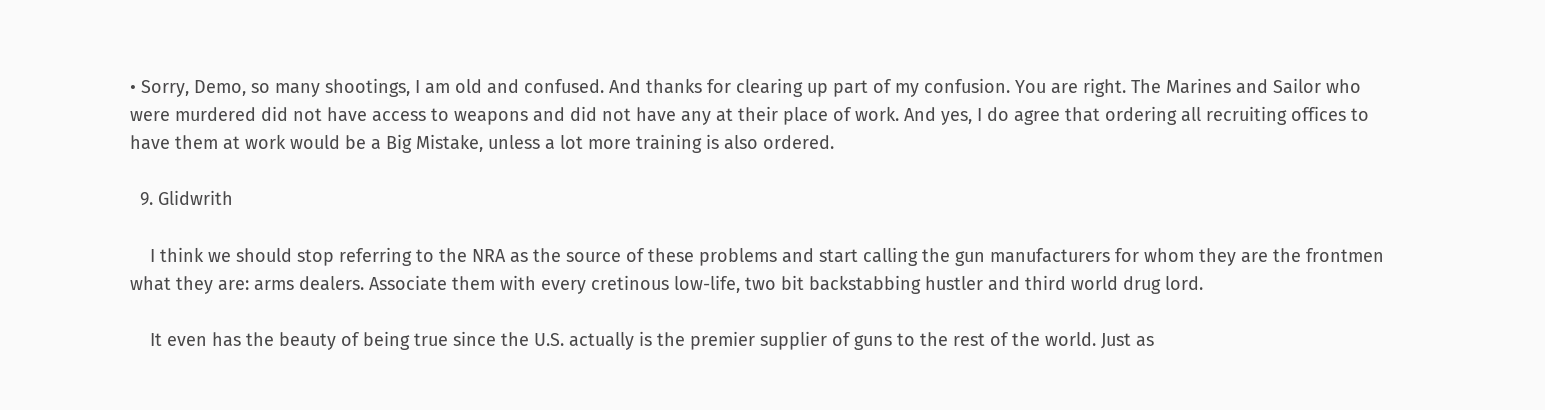• Sorry, Demo, so many shootings, I am old and confused. And thanks for clearing up part of my confusion. You are right. The Marines and Sailor who were murdered did not have access to weapons and did not have any at their place of work. And yes, I do agree that ordering all recruiting offices to have them at work would be a Big Mistake, unless a lot more training is also ordered.

  9. Glidwrith

    I think we should stop referring to the NRA as the source of these problems and start calling the gun manufacturers for whom they are the frontmen what they are: arms dealers. Associate them with every cretinous low-life, two bit backstabbing hustler and third world drug lord.

    It even has the beauty of being true since the U.S. actually is the premier supplier of guns to the rest of the world. Just as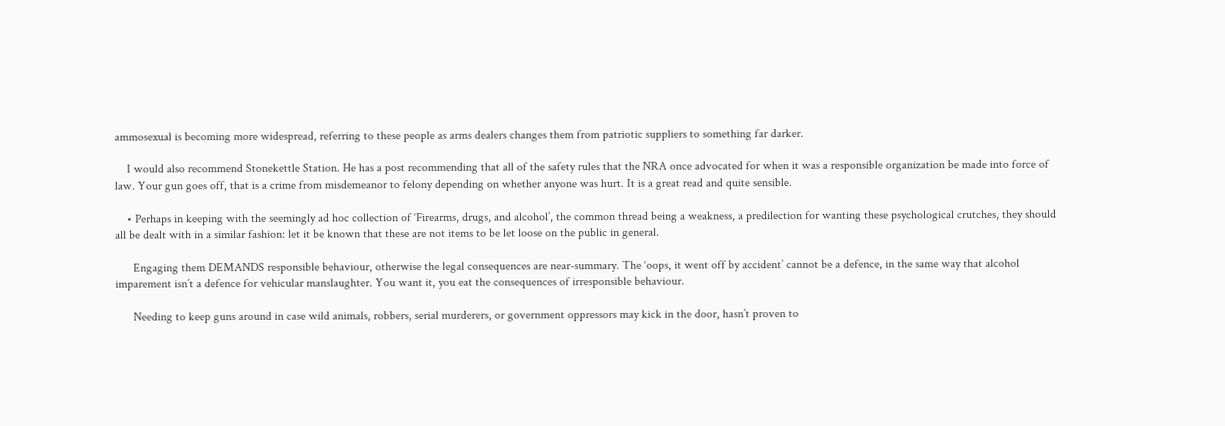ammosexual is becoming more widespread, referring to these people as arms dealers changes them from patriotic suppliers to something far darker.

    I would also recommend Stonekettle Station. He has a post recommending that all of the safety rules that the NRA once advocated for when it was a responsible organization be made into force of law. Your gun goes off, that is a crime from misdemeanor to felony depending on whether anyone was hurt. It is a great read and quite sensible.

    • Perhaps in keeping with the seemingly ad hoc collection of ‘Firearms, drugs, and alcohol’, the common thread being a weakness, a predilection for wanting these psychological crutches, they should all be dealt with in a similar fashion: let it be known that these are not items to be let loose on the public in general.

      Engaging them DEMANDS responsible behaviour, otherwise the legal consequences are near-summary. The ‘oops, it went off by accident’ cannot be a defence, in the same way that alcohol imparement isn’t a defence for vehicular manslaughter. You want it, you eat the consequences of irresponsible behaviour.

      Needing to keep guns around in case wild animals, robbers, serial murderers, or government oppressors may kick in the door, hasn’t proven to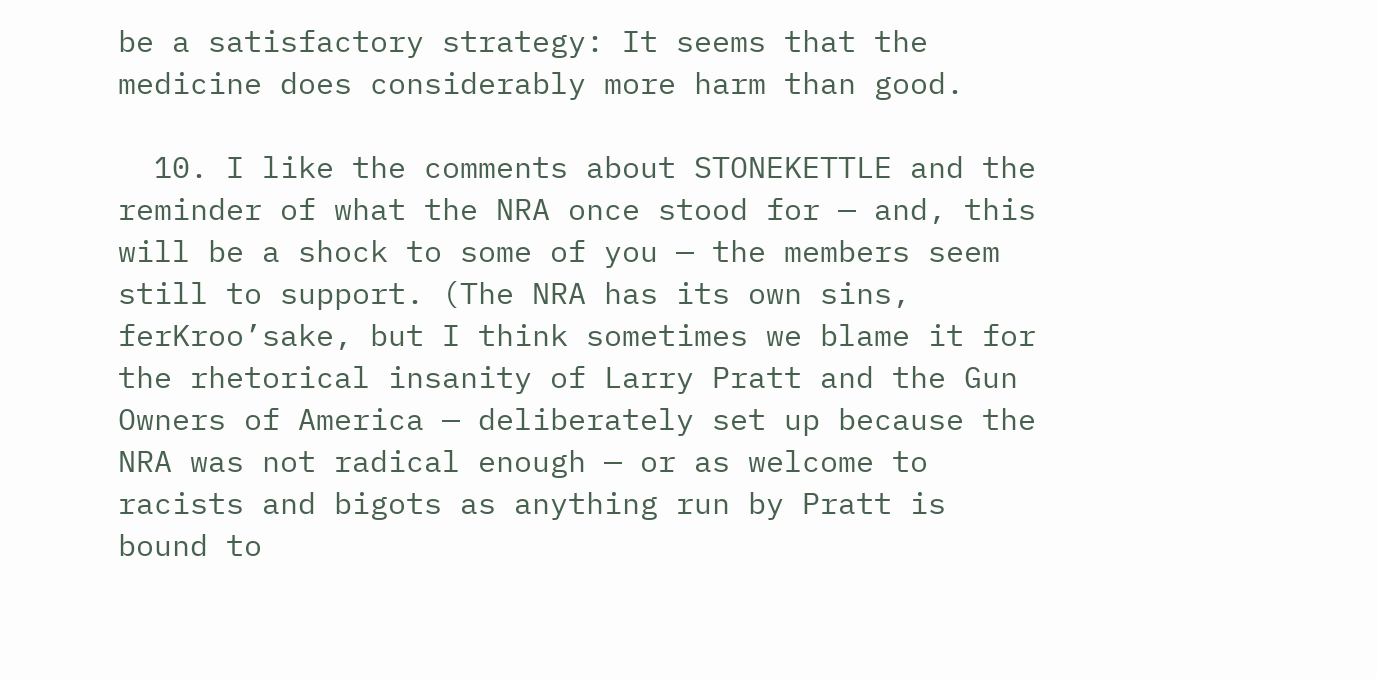be a satisfactory strategy: It seems that the medicine does considerably more harm than good.

  10. I like the comments about STONEKETTLE and the reminder of what the NRA once stood for — and, this will be a shock to some of you — the members seem still to support. (The NRA has its own sins, ferKroo’sake, but I think sometimes we blame it for the rhetorical insanity of Larry Pratt and the Gun Owners of America — deliberately set up because the NRA was not radical enough — or as welcome to racists and bigots as anything run by Pratt is bound to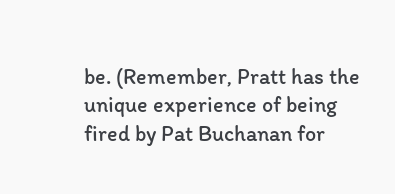be. (Remember, Pratt has the unique experience of being fired by Pat Buchanan for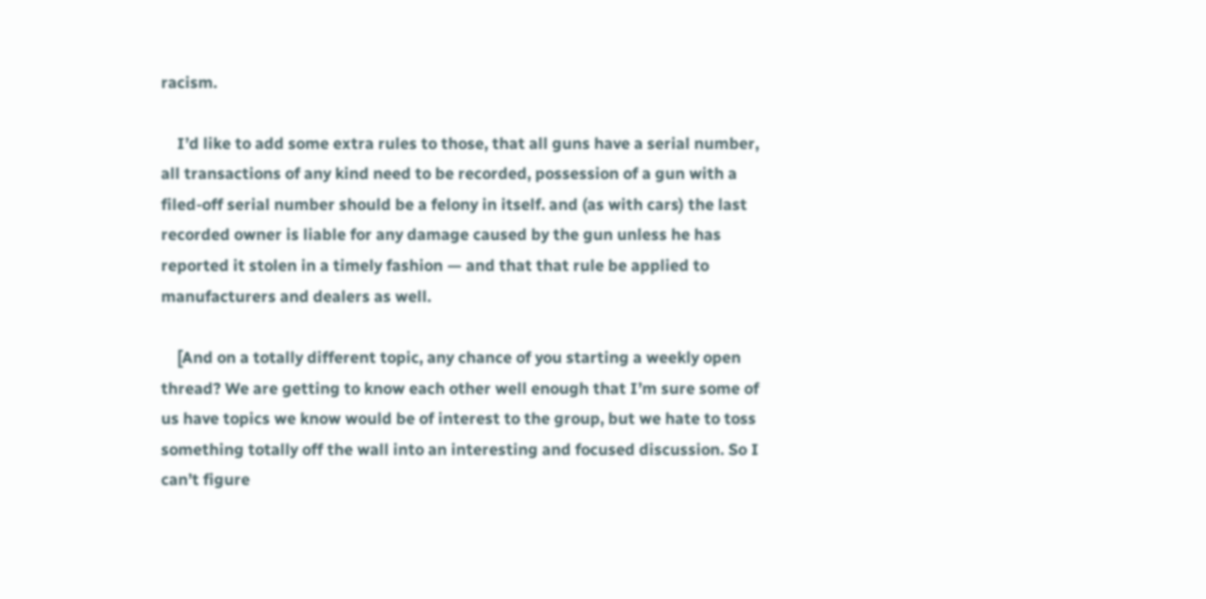racism.

    I’d like to add some extra rules to those, that all guns have a serial number, all transactions of any kind need to be recorded, possession of a gun with a filed-off serial number should be a felony in itself. and (as with cars) the last recorded owner is liable for any damage caused by the gun unless he has reported it stolen in a timely fashion — and that that rule be applied to manufacturers and dealers as well.

    [And on a totally different topic, any chance of you starting a weekly open thread? We are getting to know each other well enough that I’m sure some of us have topics we know would be of interest to the group, but we hate to toss something totally off the wall into an interesting and focused discussion. So I can’t figure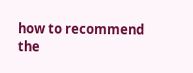how to recommend the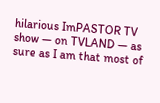hilarious ImPASTOR TV show — on TVLAND — as sure as I am that most of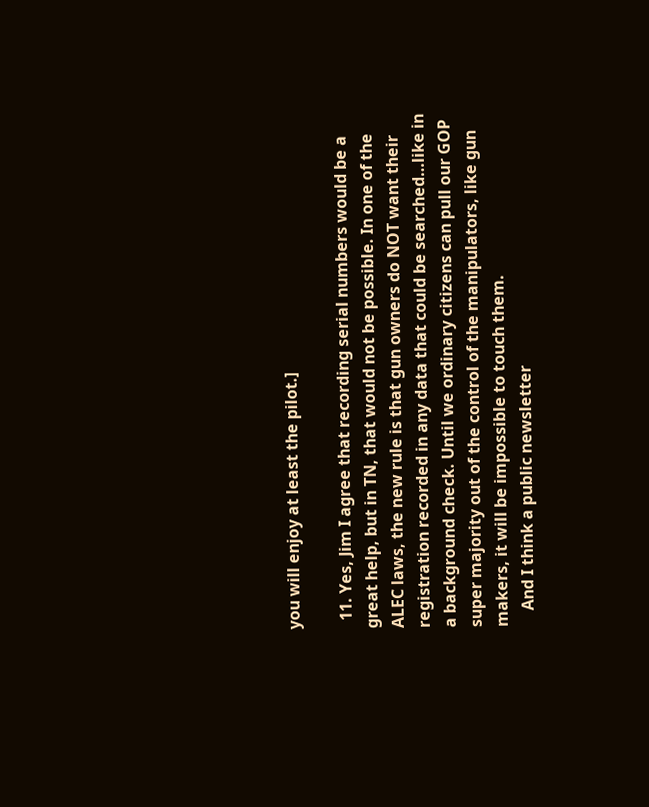you will enjoy at least the pilot.]

  11. Yes, Jim I agree that recording serial numbers would be a great help, but in TN, that would not be possible. In one of the ALEC laws, the new rule is that gun owners do NOT want their registration recorded in any data that could be searched…like in a background check. Until we ordinary citizens can pull our GOP super majority out of the control of the manipulators, like gun makers, it will be impossible to touch them.
    And I think a public newsletter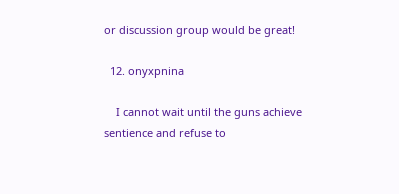or discussion group would be great!

  12. onyxpnina

    I cannot wait until the guns achieve sentience and refuse to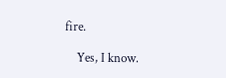fire.

    Yes, I know.